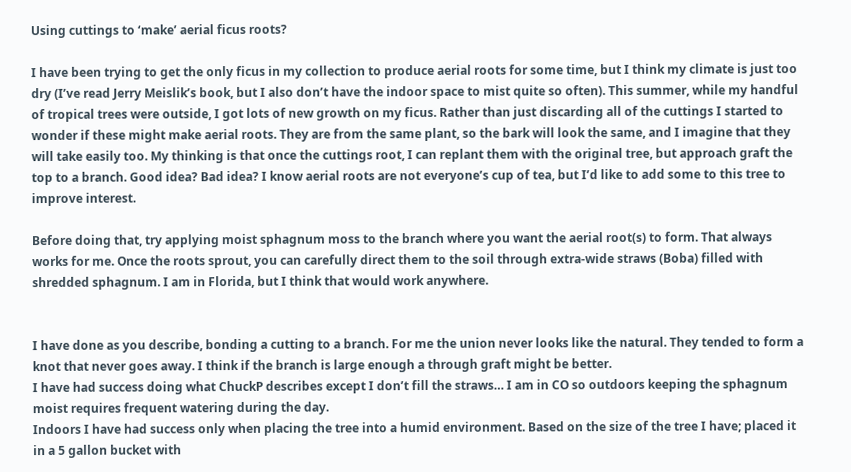Using cuttings to ‘make’ aerial ficus roots?

I have been trying to get the only ficus in my collection to produce aerial roots for some time, but I think my climate is just too dry (I’ve read Jerry Meislik’s book, but I also don’t have the indoor space to mist quite so often). This summer, while my handful of tropical trees were outside, I got lots of new growth on my ficus. Rather than just discarding all of the cuttings I started to wonder if these might make aerial roots. They are from the same plant, so the bark will look the same, and I imagine that they will take easily too. My thinking is that once the cuttings root, I can replant them with the original tree, but approach graft the top to a branch. Good idea? Bad idea? I know aerial roots are not everyone’s cup of tea, but I’d like to add some to this tree to improve interest.

Before doing that, try applying moist sphagnum moss to the branch where you want the aerial root(s) to form. That always works for me. Once the roots sprout, you can carefully direct them to the soil through extra-wide straws (Boba) filled with shredded sphagnum. I am in Florida, but I think that would work anywhere.


I have done as you describe, bonding a cutting to a branch. For me the union never looks like the natural. They tended to form a knot that never goes away. I think if the branch is large enough a through graft might be better.
I have had success doing what ChuckP describes except I don’t fill the straws… I am in CO so outdoors keeping the sphagnum moist requires frequent watering during the day.
Indoors I have had success only when placing the tree into a humid environment. Based on the size of the tree I have; placed it in a 5 gallon bucket with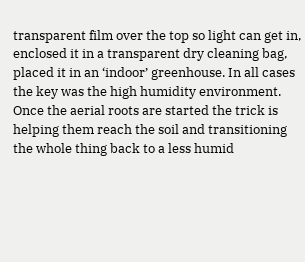transparent film over the top so light can get in, enclosed it in a transparent dry cleaning bag, placed it in an ‘indoor’ greenhouse. In all cases the key was the high humidity environment. Once the aerial roots are started the trick is helping them reach the soil and transitioning the whole thing back to a less humid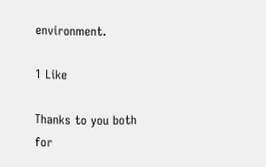environment.

1 Like

Thanks to you both for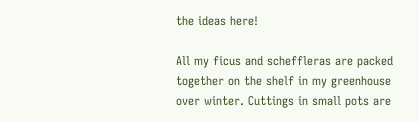the ideas here!

All my ficus and scheffleras are packed together on the shelf in my greenhouse over winter. Cuttings in small pots are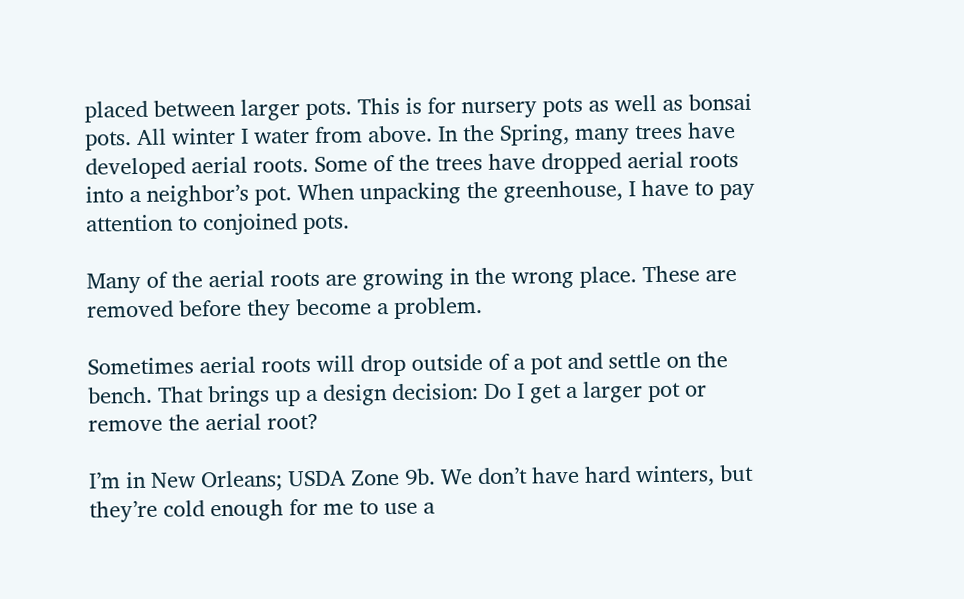placed between larger pots. This is for nursery pots as well as bonsai pots. All winter I water from above. In the Spring, many trees have developed aerial roots. Some of the trees have dropped aerial roots into a neighbor’s pot. When unpacking the greenhouse, I have to pay attention to conjoined pots.

Many of the aerial roots are growing in the wrong place. These are removed before they become a problem.

Sometimes aerial roots will drop outside of a pot and settle on the bench. That brings up a design decision: Do I get a larger pot or remove the aerial root?

I’m in New Orleans; USDA Zone 9b. We don’t have hard winters, but they’re cold enough for me to use a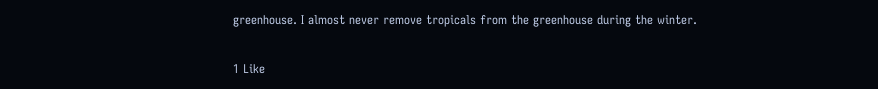greenhouse. I almost never remove tropicals from the greenhouse during the winter.

1 Like